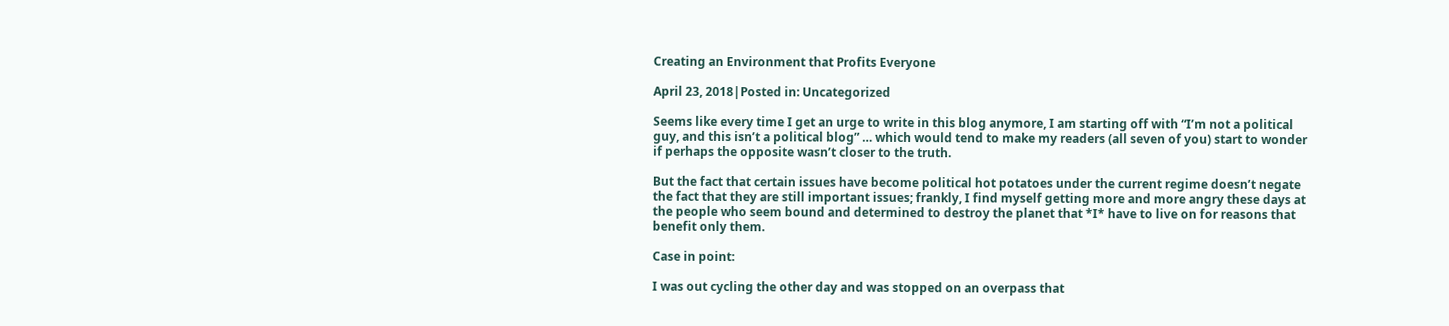Creating an Environment that Profits Everyone

April 23, 2018|Posted in: Uncategorized

Seems like every time I get an urge to write in this blog anymore, I am starting off with “I’m not a political guy, and this isn’t a political blog” … which would tend to make my readers (all seven of you) start to wonder if perhaps the opposite wasn’t closer to the truth.

But the fact that certain issues have become political hot potatoes under the current regime doesn’t negate the fact that they are still important issues; frankly, I find myself getting more and more angry these days at the people who seem bound and determined to destroy the planet that *I* have to live on for reasons that benefit only them.

Case in point:

I was out cycling the other day and was stopped on an overpass that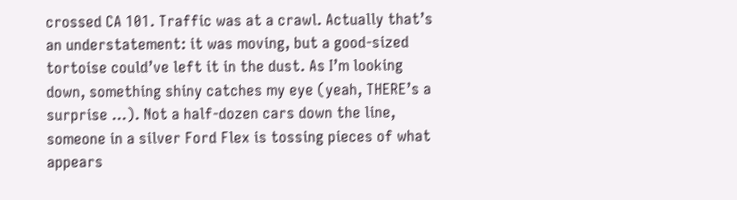crossed CA 101. Traffic was at a crawl. Actually that’s an understatement: it was moving, but a good-sized tortoise could’ve left it in the dust. As I’m looking down, something shiny catches my eye (yeah, THERE’s a surprise …). Not a half-dozen cars down the line, someone in a silver Ford Flex is tossing pieces of what appears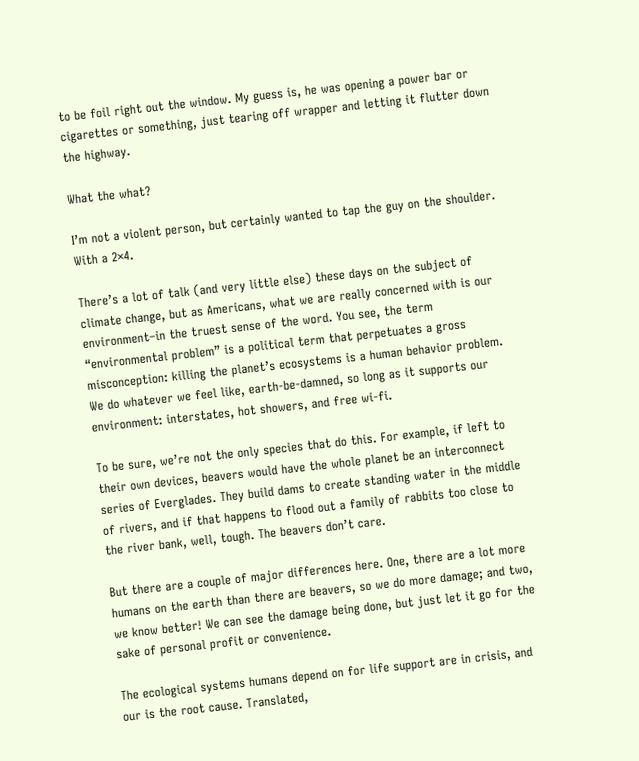to be foil right out the window. My guess is, he was opening a power bar or cigarettes or something, just tearing off wrapper and letting it flutter down the highway.

What the what?

I’m not a violent person, but certainly wanted to tap the guy on the shoulder. With a 2×4.

There’s a lot of talk (and very little else) these days on the subject of climate change, but as Americans, what we are really concerned with is our environment–in the truest sense of the word. You see, the term “environmental problem” is a political term that perpetuates a gross misconception: killing the planet’s ecosystems is a human behavior problem. We do whatever we feel like, earth-be-damned, so long as it supports our environment: interstates, hot showers, and free wi-fi.

To be sure, we’re not the only species that do this. For example, if left to their own devices, beavers would have the whole planet be an interconnect series of Everglades. They build dams to create standing water in the middle of rivers, and if that happens to flood out a family of rabbits too close to the river bank, well, tough. The beavers don’t care.

But there are a couple of major differences here. One, there are a lot more humans on the earth than there are beavers, so we do more damage; and two, we know better! We can see the damage being done, but just let it go for the sake of personal profit or convenience.

The ecological systems humans depend on for life support are in crisis, and our is the root cause. Translated,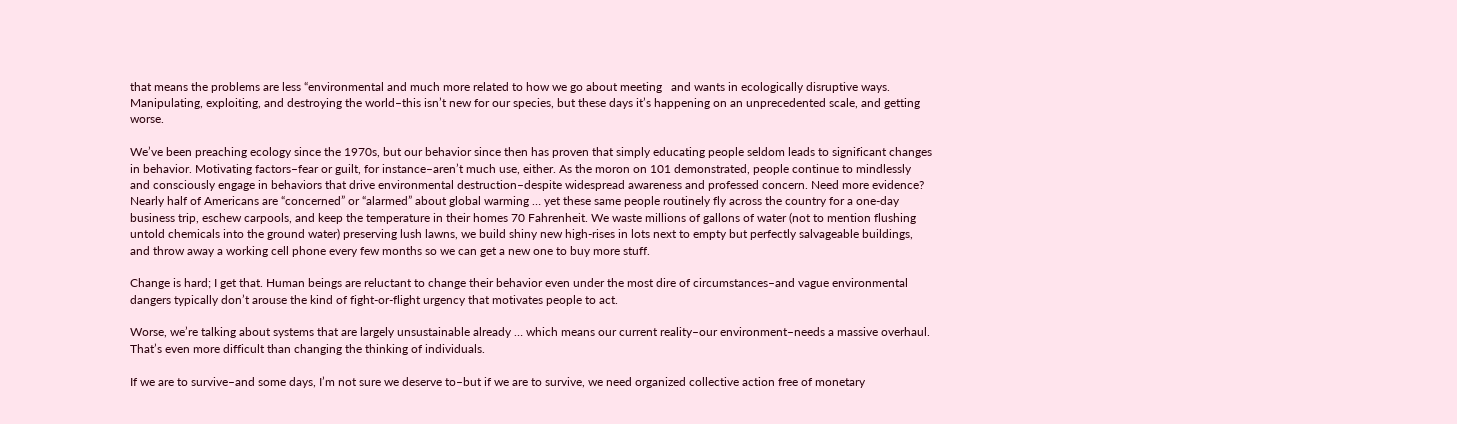that means the problems are less “environmental and much more related to how we go about meeting   and wants in ecologically disruptive ways. Manipulating, exploiting, and destroying the world–this isn’t new for our species, but these days it’s happening on an unprecedented scale, and getting worse.

We’ve been preaching ecology since the 1970s, but our behavior since then has proven that simply educating people seldom leads to significant changes in behavior. Motivating factors–fear or guilt, for instance–aren’t much use, either. As the moron on 101 demonstrated, people continue to mindlessly and consciously engage in behaviors that drive environmental destruction–despite widespread awareness and professed concern. Need more evidence? Nearly half of Americans are “concerned” or “alarmed” about global warming … yet these same people routinely fly across the country for a one-day business trip, eschew carpools, and keep the temperature in their homes 70 Fahrenheit. We waste millions of gallons of water (not to mention flushing untold chemicals into the ground water) preserving lush lawns, we build shiny new high-rises in lots next to empty but perfectly salvageable buildings, and throw away a working cell phone every few months so we can get a new one to buy more stuff.

Change is hard; I get that. Human beings are reluctant to change their behavior even under the most dire of circumstances–and vague environmental dangers typically don’t arouse the kind of fight-or-flight urgency that motivates people to act.

Worse, we’re talking about systems that are largely unsustainable already … which means our current reality–our environment–needs a massive overhaul. That’s even more difficult than changing the thinking of individuals.

If we are to survive–and some days, I’m not sure we deserve to–but if we are to survive, we need organized collective action free of monetary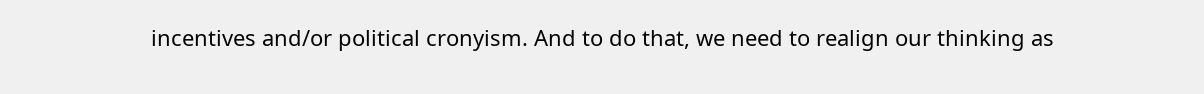incentives and/or political cronyism. And to do that, we need to realign our thinking as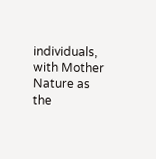individuals, with Mother Nature as the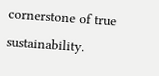cornerstone of true sustainability.